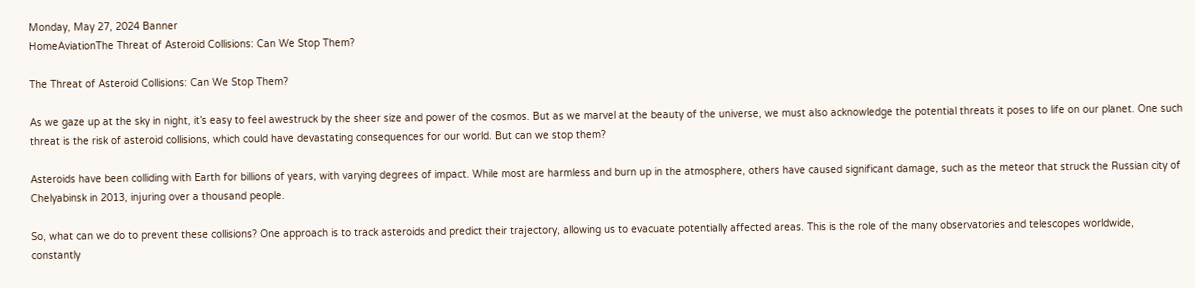Monday, May 27, 2024 Banner
HomeAviationThe Threat of Asteroid Collisions: Can We Stop Them?

The Threat of Asteroid Collisions: Can We Stop Them?

As we gaze up at the sky in night, it’s easy to feel awestruck by the sheer size and power of the cosmos. But as we marvel at the beauty of the universe, we must also acknowledge the potential threats it poses to life on our planet. One such threat is the risk of asteroid collisions, which could have devastating consequences for our world. But can we stop them?

Asteroids have been colliding with Earth for billions of years, with varying degrees of impact. While most are harmless and burn up in the atmosphere, others have caused significant damage, such as the meteor that struck the Russian city of Chelyabinsk in 2013, injuring over a thousand people.

So, what can we do to prevent these collisions? One approach is to track asteroids and predict their trajectory, allowing us to evacuate potentially affected areas. This is the role of the many observatories and telescopes worldwide, constantly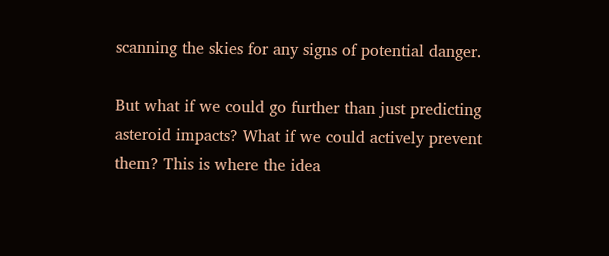scanning the skies for any signs of potential danger.

But what if we could go further than just predicting asteroid impacts? What if we could actively prevent them? This is where the idea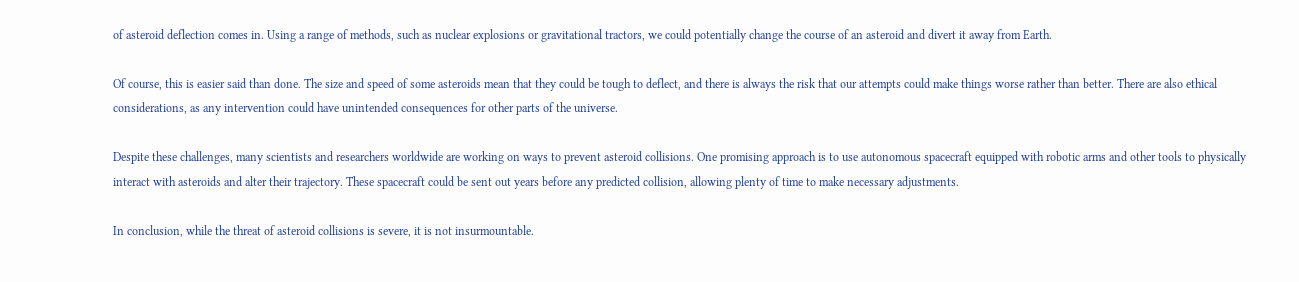of asteroid deflection comes in. Using a range of methods, such as nuclear explosions or gravitational tractors, we could potentially change the course of an asteroid and divert it away from Earth.

Of course, this is easier said than done. The size and speed of some asteroids mean that they could be tough to deflect, and there is always the risk that our attempts could make things worse rather than better. There are also ethical considerations, as any intervention could have unintended consequences for other parts of the universe.

Despite these challenges, many scientists and researchers worldwide are working on ways to prevent asteroid collisions. One promising approach is to use autonomous spacecraft equipped with robotic arms and other tools to physically interact with asteroids and alter their trajectory. These spacecraft could be sent out years before any predicted collision, allowing plenty of time to make necessary adjustments.

In conclusion, while the threat of asteroid collisions is severe, it is not insurmountable.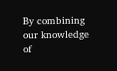By combining our knowledge of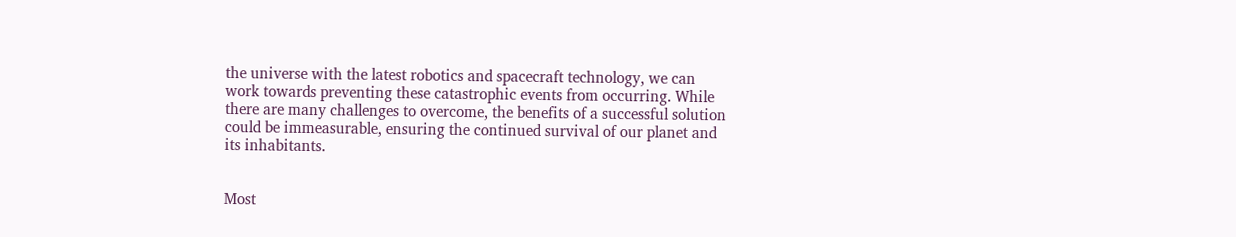the universe with the latest robotics and spacecraft technology, we can work towards preventing these catastrophic events from occurring. While there are many challenges to overcome, the benefits of a successful solution could be immeasurable, ensuring the continued survival of our planet and its inhabitants.


Most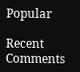Popular

Recent Comments